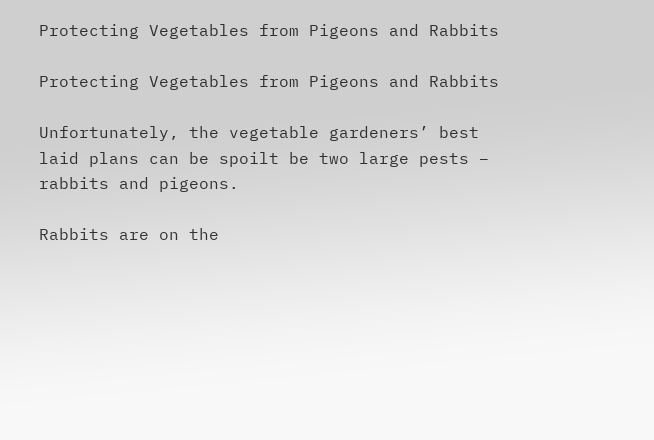Protecting Vegetables from Pigeons and Rabbits

Protecting Vegetables from Pigeons and Rabbits

Unfortunately, the vegetable gardeners’ best laid plans can be spoilt be two large pests – rabbits and pigeons.

Rabbits are on the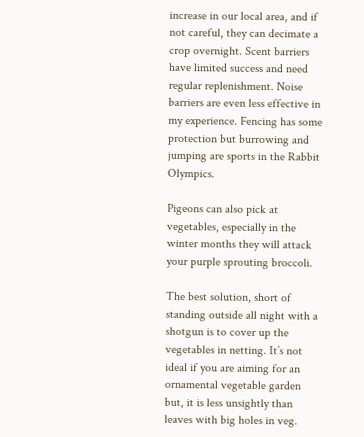increase in our local area, and if not careful, they can decimate a crop overnight. Scent barriers have limited success and need regular replenishment. Noise barriers are even less effective in my experience. Fencing has some protection but burrowing and jumping are sports in the Rabbit Olympics.

Pigeons can also pick at vegetables, especially in the winter months they will attack your purple sprouting broccoli.

The best solution, short of standing outside all night with a shotgun is to cover up the vegetables in netting. It’s not ideal if you are aiming for an ornamental vegetable garden but, it is less unsightly than leaves with big holes in veg.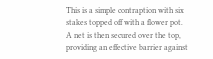This is a simple contraption with six stakes topped off with a flower pot. A net is then secured over the top, providing an effective barrier against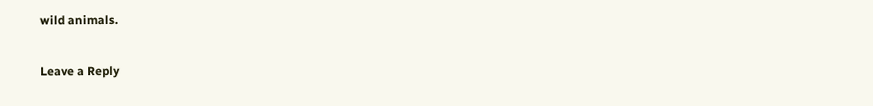wild animals.

Leave a Reply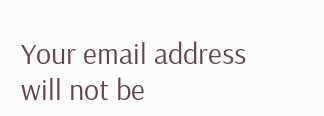Your email address will not be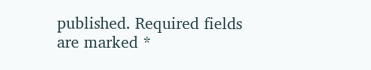published. Required fields are marked *